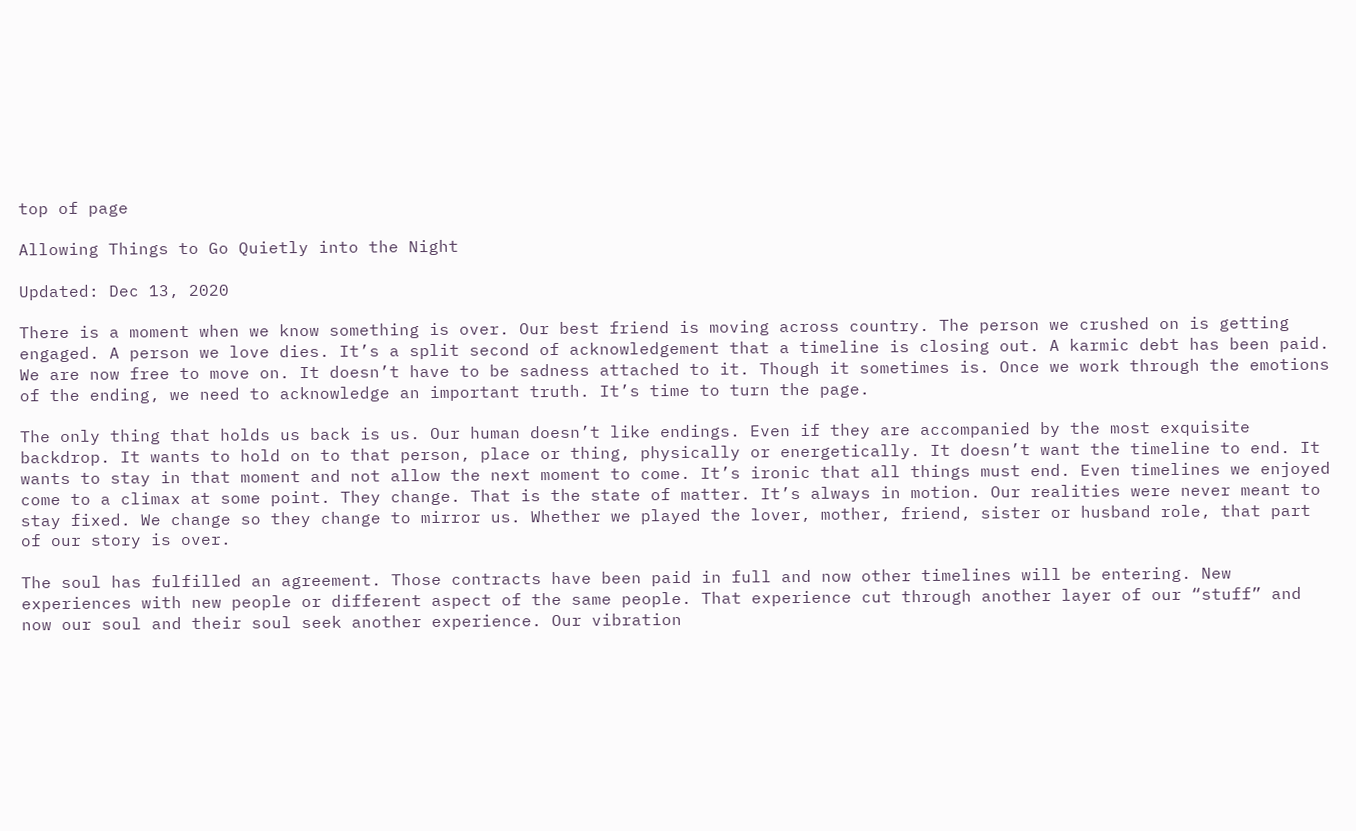top of page

Allowing Things to Go Quietly into the Night

Updated: Dec 13, 2020

There is a moment when we know something is over. Our best friend is moving across country. The person we crushed on is getting engaged. A person we love dies. It’s a split second of acknowledgement that a timeline is closing out. A karmic debt has been paid. We are now free to move on. It doesn’t have to be sadness attached to it. Though it sometimes is. Once we work through the emotions of the ending, we need to acknowledge an important truth. It’s time to turn the page.

The only thing that holds us back is us. Our human doesn’t like endings. Even if they are accompanied by the most exquisite backdrop. It wants to hold on to that person, place or thing, physically or energetically. It doesn’t want the timeline to end. It wants to stay in that moment and not allow the next moment to come. It’s ironic that all things must end. Even timelines we enjoyed come to a climax at some point. They change. That is the state of matter. It’s always in motion. Our realities were never meant to stay fixed. We change so they change to mirror us. Whether we played the lover, mother, friend, sister or husband role, that part of our story is over.

The soul has fulfilled an agreement. Those contracts have been paid in full and now other timelines will be entering. New experiences with new people or different aspect of the same people. That experience cut through another layer of our “stuff” and now our soul and their soul seek another experience. Our vibration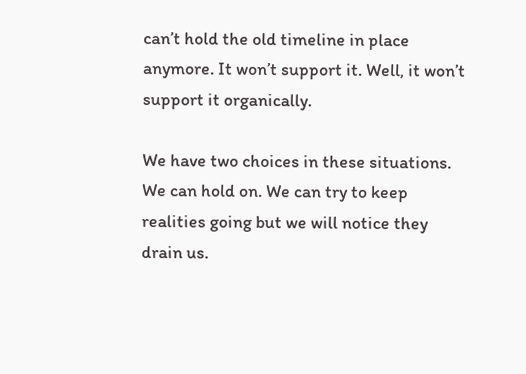can’t hold the old timeline in place anymore. It won’t support it. Well, it won’t support it organically.

We have two choices in these situations. We can hold on. We can try to keep realities going but we will notice they drain us.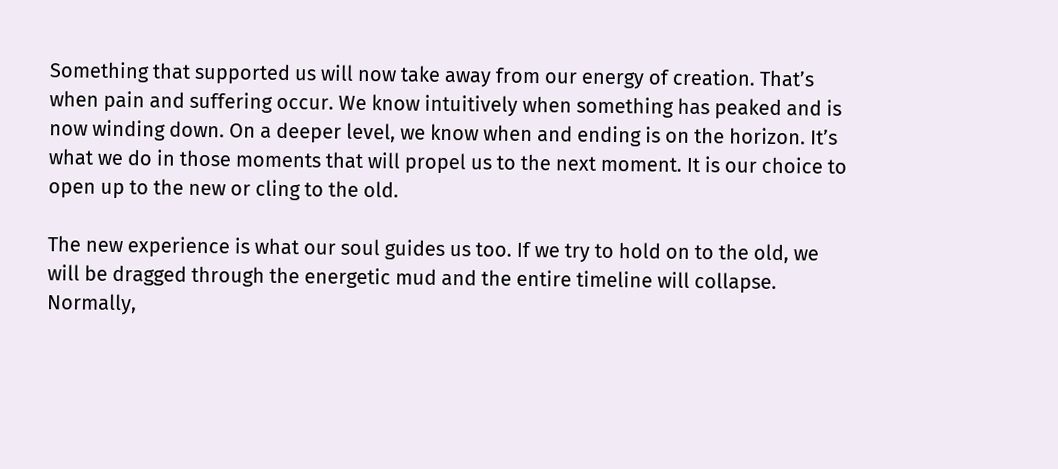Something that supported us will now take away from our energy of creation. That’s when pain and suffering occur. We know intuitively when something has peaked and is now winding down. On a deeper level, we know when and ending is on the horizon. It’s what we do in those moments that will propel us to the next moment. It is our choice to open up to the new or cling to the old.

The new experience is what our soul guides us too. If we try to hold on to the old, we will be dragged through the energetic mud and the entire timeline will collapse. Normally,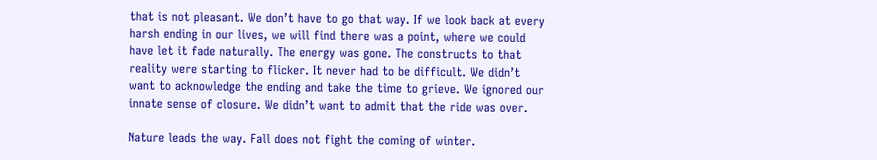that is not pleasant. We don’t have to go that way. If we look back at every harsh ending in our lives, we will find there was a point, where we could have let it fade naturally. The energy was gone. The constructs to that reality were starting to flicker. It never had to be difficult. We didn’t want to acknowledge the ending and take the time to grieve. We ignored our innate sense of closure. We didn’t want to admit that the ride was over.

Nature leads the way. Fall does not fight the coming of winter.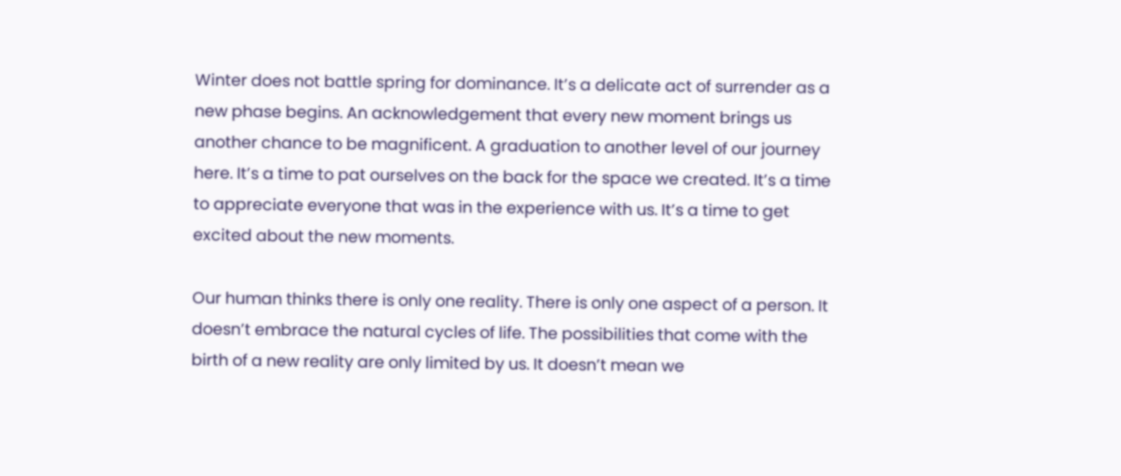Winter does not battle spring for dominance. It’s a delicate act of surrender as a new phase begins. An acknowledgement that every new moment brings us another chance to be magnificent. A graduation to another level of our journey here. It’s a time to pat ourselves on the back for the space we created. It’s a time to appreciate everyone that was in the experience with us. It’s a time to get excited about the new moments.

Our human thinks there is only one reality. There is only one aspect of a person. It doesn’t embrace the natural cycles of life. The possibilities that come with the birth of a new reality are only limited by us. It doesn’t mean we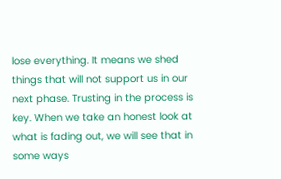lose everything. It means we shed things that will not support us in our next phase. Trusting in the process is key. When we take an honest look at what is fading out, we will see that in some ways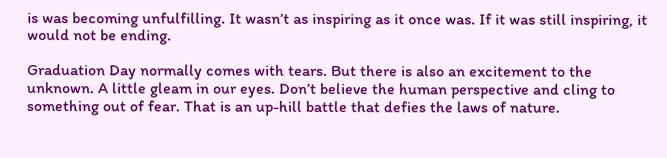is was becoming unfulfilling. It wasn’t as inspiring as it once was. If it was still inspiring, it would not be ending.

Graduation Day normally comes with tears. But there is also an excitement to the unknown. A little gleam in our eyes. Don’t believe the human perspective and cling to something out of fear. That is an up-hill battle that defies the laws of nature.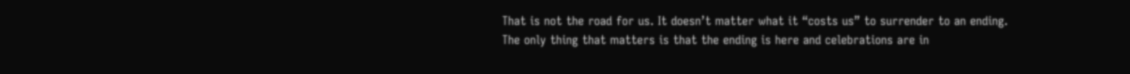That is not the road for us. It doesn’t matter what it “costs us” to surrender to an ending. The only thing that matters is that the ending is here and celebrations are in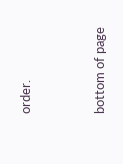order.


bottom of page